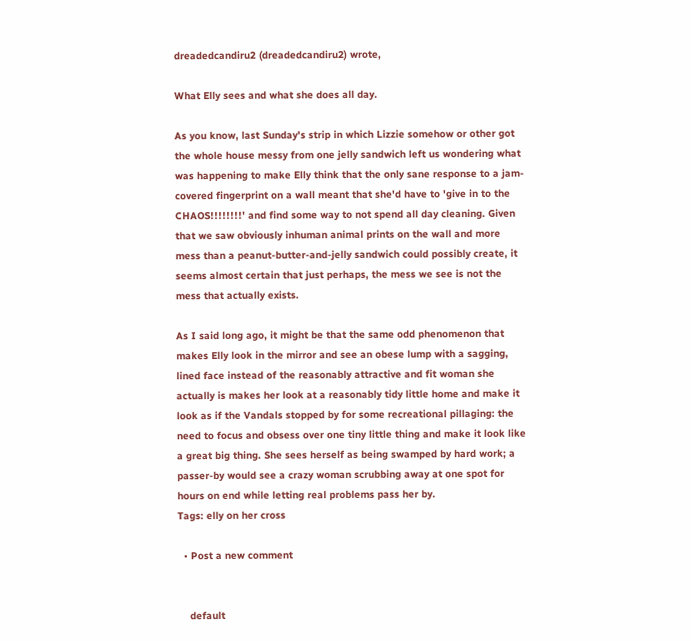dreadedcandiru2 (dreadedcandiru2) wrote,

What Elly sees and what she does all day.

As you know, last Sunday's strip in which Lizzie somehow or other got the whole house messy from one jelly sandwich left us wondering what was happening to make Elly think that the only sane response to a jam-covered fingerprint on a wall meant that she'd have to 'give in to the CHAOS!!!!!!!!' and find some way to not spend all day cleaning. Given that we saw obviously inhuman animal prints on the wall and more mess than a peanut-butter-and-jelly sandwich could possibly create, it seems almost certain that just perhaps, the mess we see is not the mess that actually exists.

As I said long ago, it might be that the same odd phenomenon that makes Elly look in the mirror and see an obese lump with a sagging, lined face instead of the reasonably attractive and fit woman she actually is makes her look at a reasonably tidy little home and make it look as if the Vandals stopped by for some recreational pillaging: the need to focus and obsess over one tiny little thing and make it look like a great big thing. She sees herself as being swamped by hard work; a passer-by would see a crazy woman scrubbing away at one spot for hours on end while letting real problems pass her by.
Tags: elly on her cross

  • Post a new comment


    default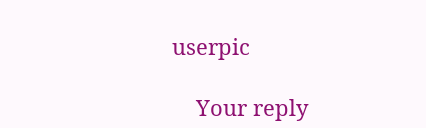userpic

    Your reply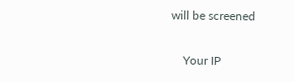will be screened

    Your IP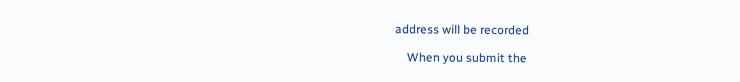address will be recorded

    When you submit the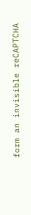form an invisible reCAPTCHA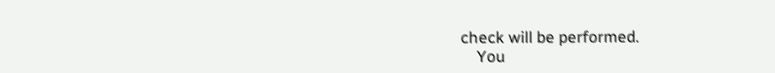check will be performed.
    You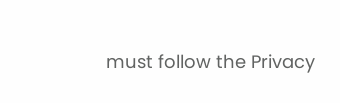must follow the Privacy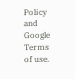Policy and Google Terms of use.